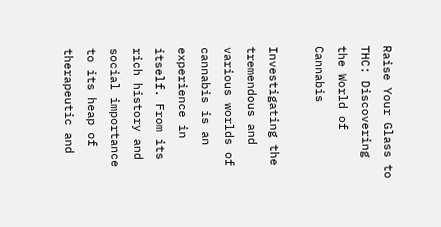Raise Your Glass to THC: Discovering the World of Cannabis

Investigating the tremendous and various worlds of cannabis is an experience in itself. From its rich history and social importance to its heap of therapeutic and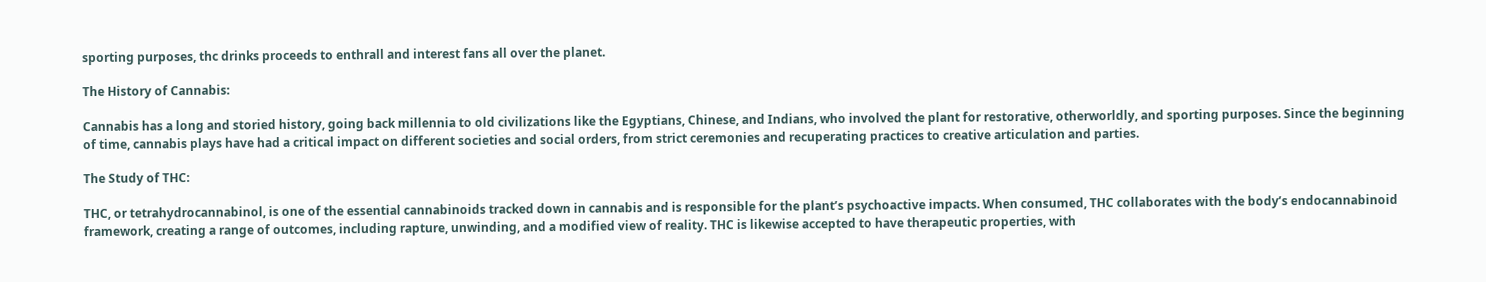sporting purposes, thc drinks proceeds to enthrall and interest fans all over the planet.

The History of Cannabis:

Cannabis has a long and storied history, going back millennia to old civilizations like the Egyptians, Chinese, and Indians, who involved the plant for restorative, otherworldly, and sporting purposes. Since the beginning of time, cannabis plays have had a critical impact on different societies and social orders, from strict ceremonies and recuperating practices to creative articulation and parties.

The Study of THC:

THC, or tetrahydrocannabinol, is one of the essential cannabinoids tracked down in cannabis and is responsible for the plant’s psychoactive impacts. When consumed, THC collaborates with the body’s endocannabinoid framework, creating a range of outcomes, including rapture, unwinding, and a modified view of reality. THC is likewise accepted to have therapeutic properties, with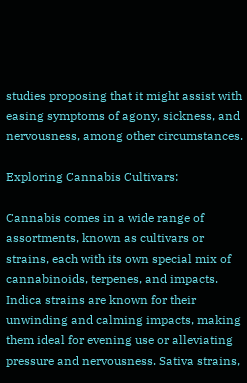studies proposing that it might assist with easing symptoms of agony, sickness, and nervousness, among other circumstances.

Exploring Cannabis Cultivars:

Cannabis comes in a wide range of assortments, known as cultivars or strains, each with its own special mix of cannabinoids, terpenes, and impacts. Indica strains are known for their unwinding and calming impacts, making them ideal for evening use or alleviating pressure and nervousness. Sativa strains,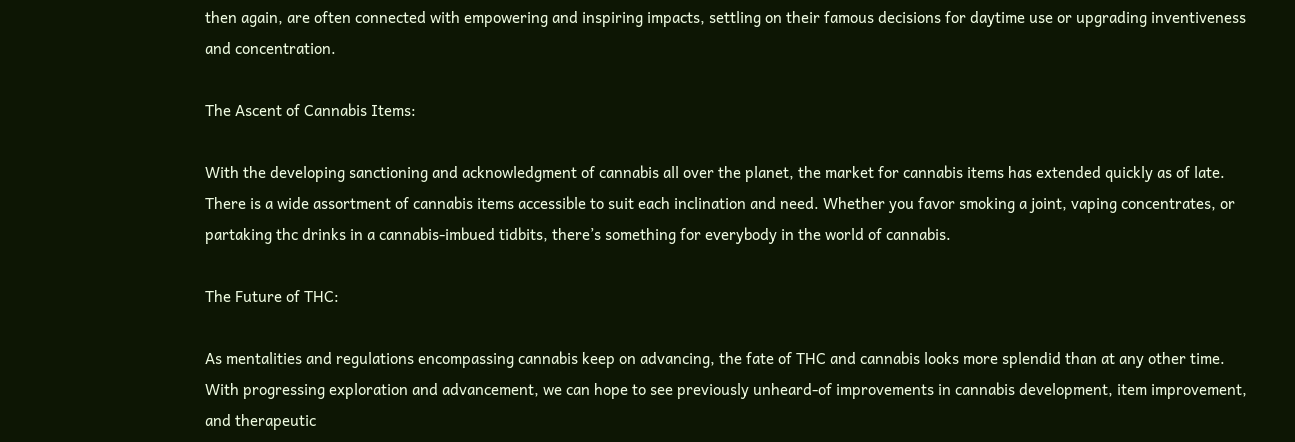then again, are often connected with empowering and inspiring impacts, settling on their famous decisions for daytime use or upgrading inventiveness and concentration.

The Ascent of Cannabis Items:

With the developing sanctioning and acknowledgment of cannabis all over the planet, the market for cannabis items has extended quickly as of late. There is a wide assortment of cannabis items accessible to suit each inclination and need. Whether you favor smoking a joint, vaping concentrates, or partaking thc drinks in a cannabis-imbued tidbits, there’s something for everybody in the world of cannabis.

The Future of THC:

As mentalities and regulations encompassing cannabis keep on advancing, the fate of THC and cannabis looks more splendid than at any other time. With progressing exploration and advancement, we can hope to see previously unheard-of improvements in cannabis development, item improvement, and therapeutic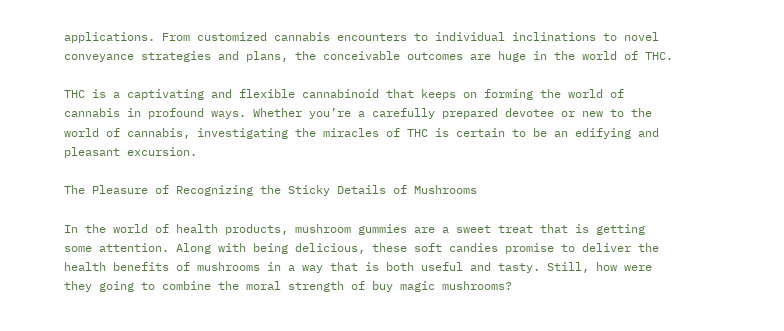applications. From customized cannabis encounters to individual inclinations to novel conveyance strategies and plans, the conceivable outcomes are huge in the world of THC.

THC is a captivating and flexible cannabinoid that keeps on forming the world of cannabis in profound ways. Whether you’re a carefully prepared devotee or new to the world of cannabis, investigating the miracles of THC is certain to be an edifying and pleasant excursion.

The Pleasure of Recognizing the Sticky Details of Mushrooms

In the world of health products, mushroom gummies are a sweet treat that is getting some attention. Along with being delicious, these soft candies promise to deliver the health benefits of mushrooms in a way that is both useful and tasty. Still, how were they going to combine the moral strength of buy magic mushrooms?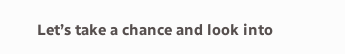Let’s take a chance and look into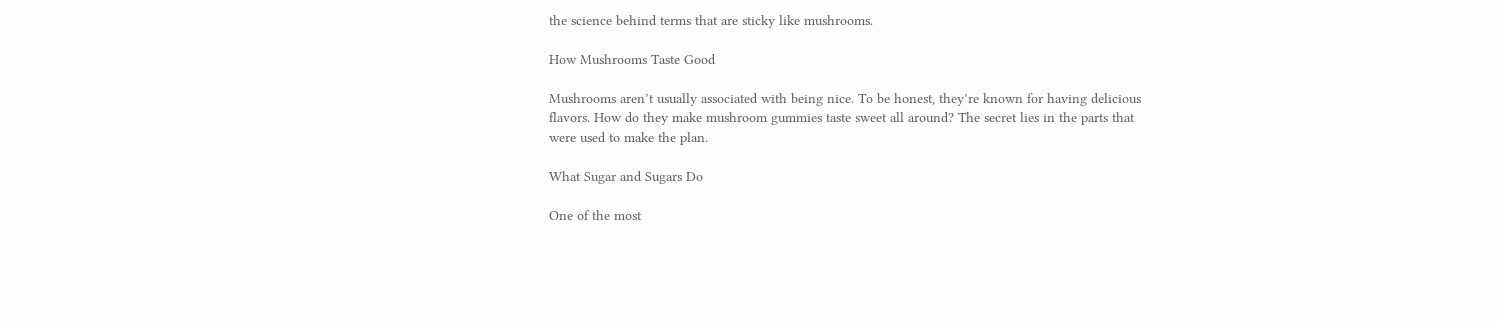the science behind terms that are sticky like mushrooms.

How Mushrooms Taste Good

Mushrooms aren’t usually associated with being nice. To be honest, they’re known for having delicious flavors. How do they make mushroom gummies taste sweet all around? The secret lies in the parts that were used to make the plan.

What Sugar and Sugars Do

One of the most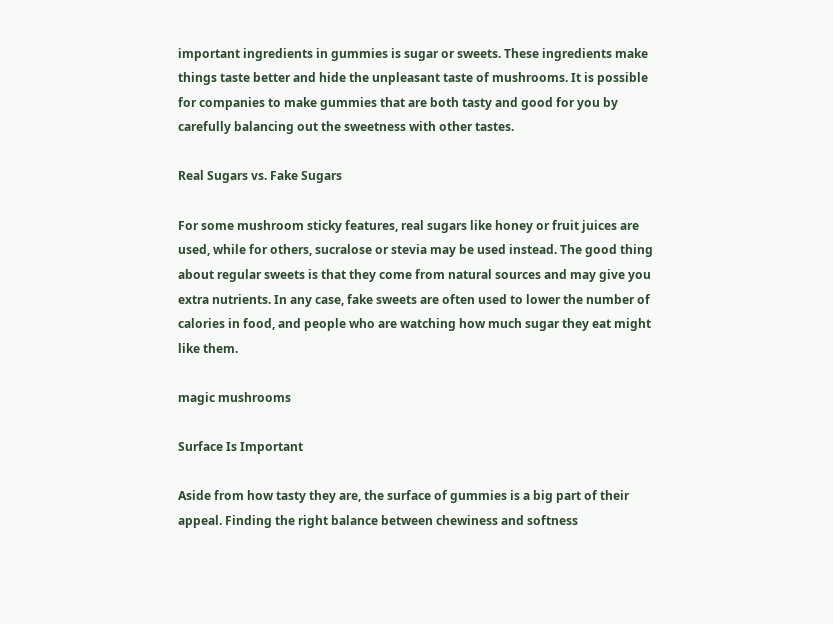important ingredients in gummies is sugar or sweets. These ingredients make things taste better and hide the unpleasant taste of mushrooms. It is possible for companies to make gummies that are both tasty and good for you by carefully balancing out the sweetness with other tastes.

Real Sugars vs. Fake Sugars

For some mushroom sticky features, real sugars like honey or fruit juices are used, while for others, sucralose or stevia may be used instead. The good thing about regular sweets is that they come from natural sources and may give you extra nutrients. In any case, fake sweets are often used to lower the number of calories in food, and people who are watching how much sugar they eat might like them.

magic mushrooms

Surface Is Important

Aside from how tasty they are, the surface of gummies is a big part of their appeal. Finding the right balance between chewiness and softness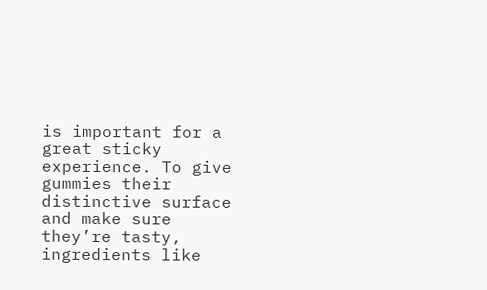is important for a great sticky experience. To give gummies their distinctive surface and make sure they’re tasty, ingredients like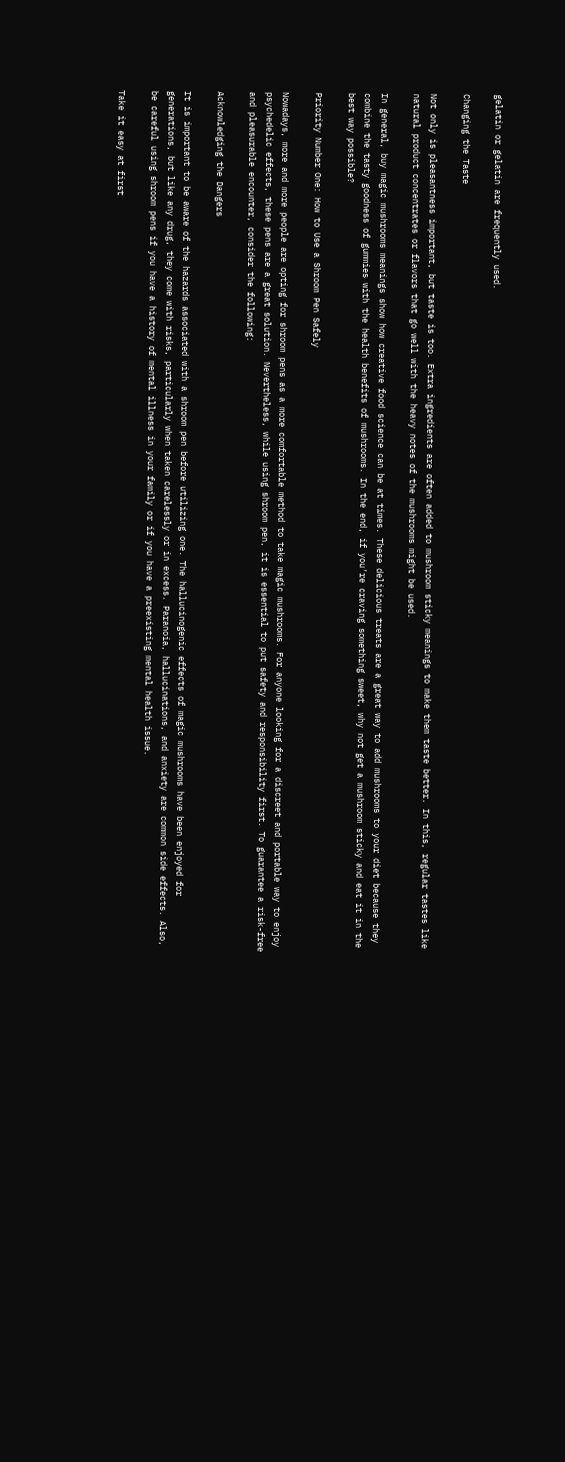gelatin or gelatin are frequently used.

Changing the Taste

Not only is pleasantness important, but taste is too. Extra ingredients are often added to mushroom sticky meanings to make them taste better. In this, regular tastes like natural product concentrates or flavors that go well with the heavy notes of the mushrooms might be used.

In general, buy magic mushrooms meanings show how creative food science can be at times. These delicious treats are a great way to add mushrooms to your diet because they combine the tasty goodness of gummies with the health benefits of mushrooms. In the end, if you’re craving something sweet, why not get a mushroom sticky and eat it in the best way possible?

Priority Number One: How to Use a Shroom Pen Safely

Nowadays, more and more people are opting for shroom pens as a more comfortable method to take magic mushrooms. For anyone looking for a discreet and portable way to enjoy psychedelic effects, these pens are a great solution. Nevertheless, while using shroom pen, it is essential to put safety and responsibility first. To guarantee a risk-free and pleasurable encounter, consider the following:

Acknowledging the Dangers

It is important to be aware of the hazards associated with a shroom pen before utilizing one. The hallucinogenic effects of magic mushrooms have been enjoyed for generations, but like any drug, they come with risks, particularly when taken carelessly or in excess. Paranoia, hallucinations, and anxiety are common side effects. Also, be careful using shroom pens if you have a history of mental illness in your family or if you have a preexisting mental health issue.

Take it easy at first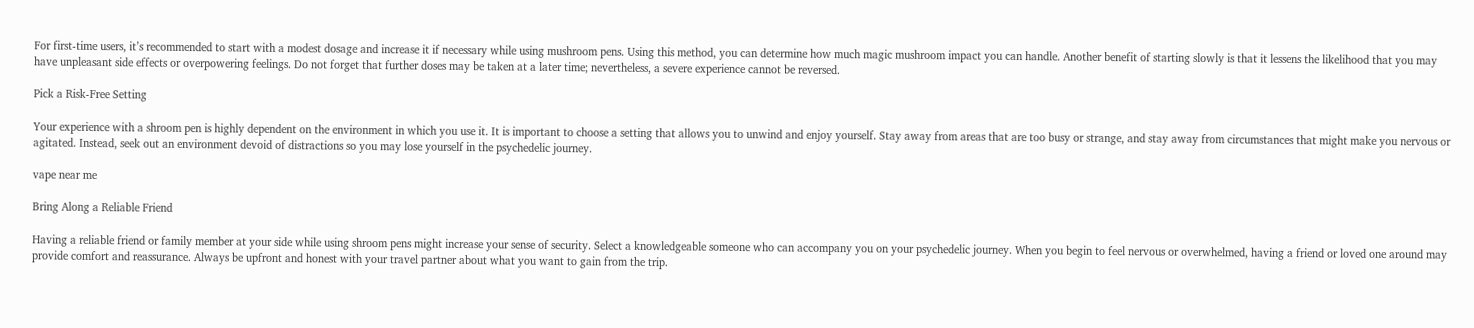For first-time users, it’s recommended to start with a modest dosage and increase it if necessary while using mushroom pens. Using this method, you can determine how much magic mushroom impact you can handle. Another benefit of starting slowly is that it lessens the likelihood that you may have unpleasant side effects or overpowering feelings. Do not forget that further doses may be taken at a later time; nevertheless, a severe experience cannot be reversed.

Pick a Risk-Free Setting

Your experience with a shroom pen is highly dependent on the environment in which you use it. It is important to choose a setting that allows you to unwind and enjoy yourself. Stay away from areas that are too busy or strange, and stay away from circumstances that might make you nervous or agitated. Instead, seek out an environment devoid of distractions so you may lose yourself in the psychedelic journey.

vape near me

Bring Along a Reliable Friend

Having a reliable friend or family member at your side while using shroom pens might increase your sense of security. Select a knowledgeable someone who can accompany you on your psychedelic journey. When you begin to feel nervous or overwhelmed, having a friend or loved one around may provide comfort and reassurance. Always be upfront and honest with your travel partner about what you want to gain from the trip.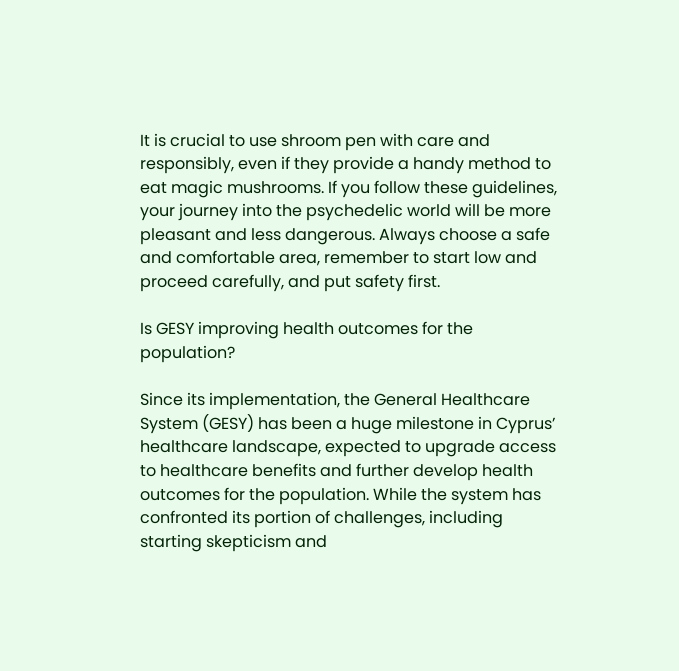It is crucial to use shroom pen with care and responsibly, even if they provide a handy method to eat magic mushrooms. If you follow these guidelines, your journey into the psychedelic world will be more pleasant and less dangerous. Always choose a safe and comfortable area, remember to start low and proceed carefully, and put safety first.

Is GESY improving health outcomes for the population?

Since its implementation, the General Healthcare System (GESY) has been a huge milestone in Cyprus’ healthcare landscape, expected to upgrade access to healthcare benefits and further develop health outcomes for the population. While the system has confronted its portion of challenges, including starting skepticism and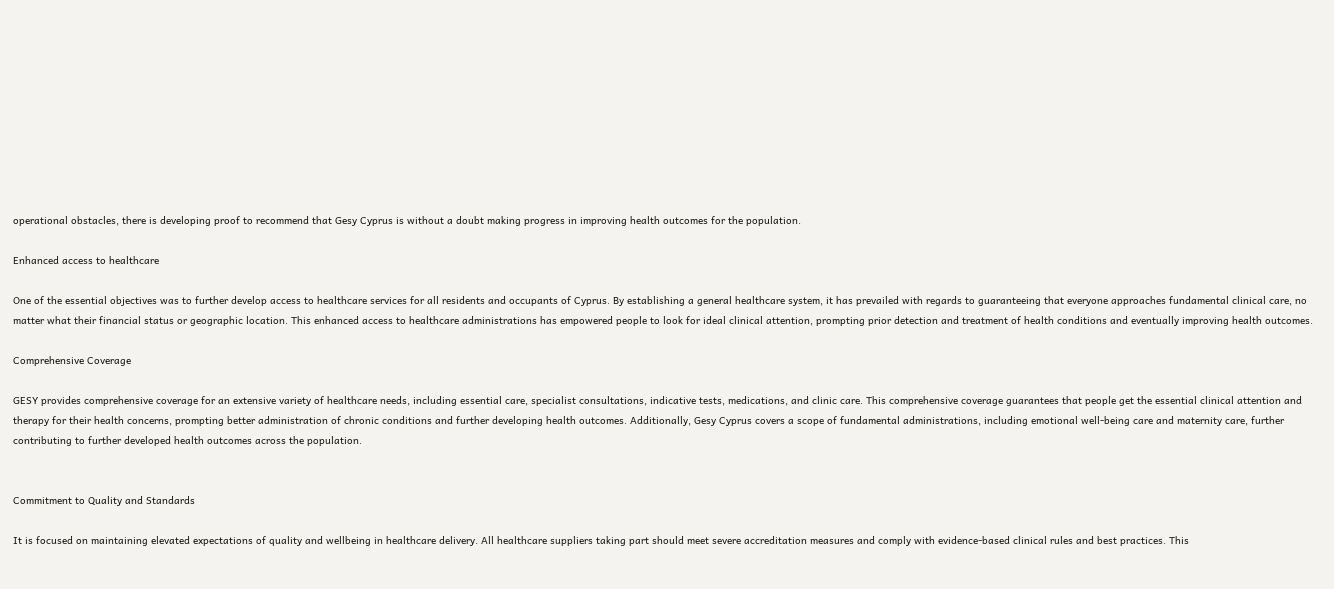operational obstacles, there is developing proof to recommend that Gesy Cyprus is without a doubt making progress in improving health outcomes for the population.

Enhanced access to healthcare

One of the essential objectives was to further develop access to healthcare services for all residents and occupants of Cyprus. By establishing a general healthcare system, it has prevailed with regards to guaranteeing that everyone approaches fundamental clinical care, no matter what their financial status or geographic location. This enhanced access to healthcare administrations has empowered people to look for ideal clinical attention, prompting prior detection and treatment of health conditions and eventually improving health outcomes.

Comprehensive Coverage

GESY provides comprehensive coverage for an extensive variety of healthcare needs, including essential care, specialist consultations, indicative tests, medications, and clinic care. This comprehensive coverage guarantees that people get the essential clinical attention and therapy for their health concerns, prompting better administration of chronic conditions and further developing health outcomes. Additionally, Gesy Cyprus covers a scope of fundamental administrations, including emotional well-being care and maternity care, further contributing to further developed health outcomes across the population.


Commitment to Quality and Standards

It is focused on maintaining elevated expectations of quality and wellbeing in healthcare delivery. All healthcare suppliers taking part should meet severe accreditation measures and comply with evidence-based clinical rules and best practices. This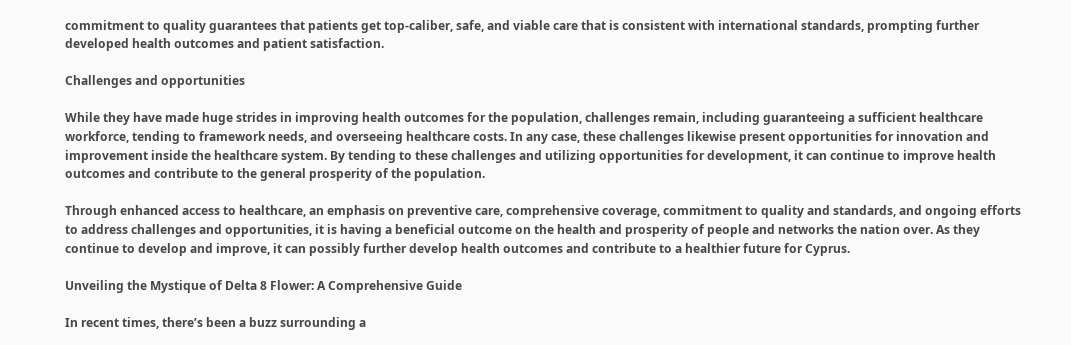commitment to quality guarantees that patients get top-caliber, safe, and viable care that is consistent with international standards, prompting further developed health outcomes and patient satisfaction.

Challenges and opportunities

While they have made huge strides in improving health outcomes for the population, challenges remain, including guaranteeing a sufficient healthcare workforce, tending to framework needs, and overseeing healthcare costs. In any case, these challenges likewise present opportunities for innovation and improvement inside the healthcare system. By tending to these challenges and utilizing opportunities for development, it can continue to improve health outcomes and contribute to the general prosperity of the population.

Through enhanced access to healthcare, an emphasis on preventive care, comprehensive coverage, commitment to quality and standards, and ongoing efforts to address challenges and opportunities, it is having a beneficial outcome on the health and prosperity of people and networks the nation over. As they continue to develop and improve, it can possibly further develop health outcomes and contribute to a healthier future for Cyprus.

Unveiling the Mystique of Delta 8 Flower: A Comprehensive Guide

In recent times, there’s been a buzz surrounding a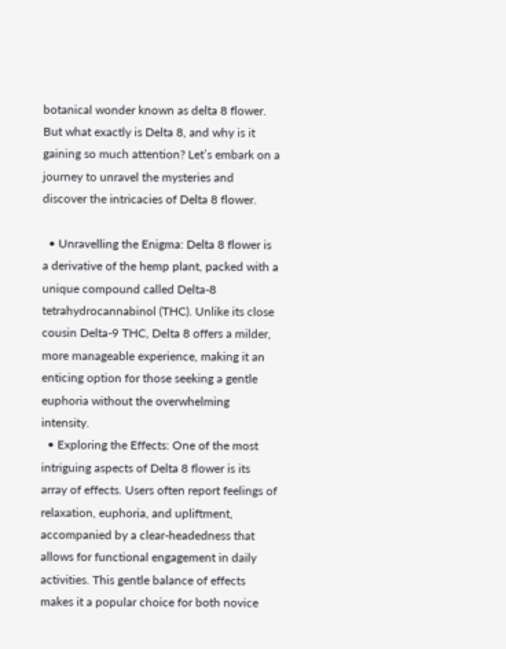botanical wonder known as delta 8 flower. But what exactly is Delta 8, and why is it gaining so much attention? Let’s embark on a journey to unravel the mysteries and discover the intricacies of Delta 8 flower.

  • Unravelling the Enigma: Delta 8 flower is a derivative of the hemp plant, packed with a unique compound called Delta-8 tetrahydrocannabinol (THC). Unlike its close cousin Delta-9 THC, Delta 8 offers a milder, more manageable experience, making it an enticing option for those seeking a gentle euphoria without the overwhelming intensity.
  • Exploring the Effects: One of the most intriguing aspects of Delta 8 flower is its array of effects. Users often report feelings of relaxation, euphoria, and upliftment, accompanied by a clear-headedness that allows for functional engagement in daily activities. This gentle balance of effects makes it a popular choice for both novice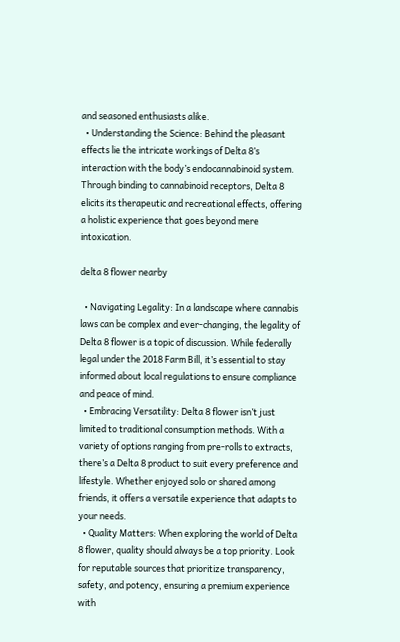and seasoned enthusiasts alike.
  • Understanding the Science: Behind the pleasant effects lie the intricate workings of Delta 8’s interaction with the body’s endocannabinoid system. Through binding to cannabinoid receptors, Delta 8 elicits its therapeutic and recreational effects, offering a holistic experience that goes beyond mere intoxication.

delta 8 flower nearby

  • Navigating Legality: In a landscape where cannabis laws can be complex and ever-changing, the legality of Delta 8 flower is a topic of discussion. While federally legal under the 2018 Farm Bill, it’s essential to stay informed about local regulations to ensure compliance and peace of mind.
  • Embracing Versatility: Delta 8 flower isn’t just limited to traditional consumption methods. With a variety of options ranging from pre-rolls to extracts, there’s a Delta 8 product to suit every preference and lifestyle. Whether enjoyed solo or shared among friends, it offers a versatile experience that adapts to your needs.
  • Quality Matters: When exploring the world of Delta 8 flower, quality should always be a top priority. Look for reputable sources that prioritize transparency, safety, and potency, ensuring a premium experience with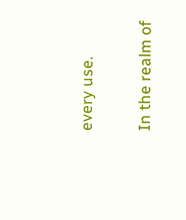every use.

In the realm of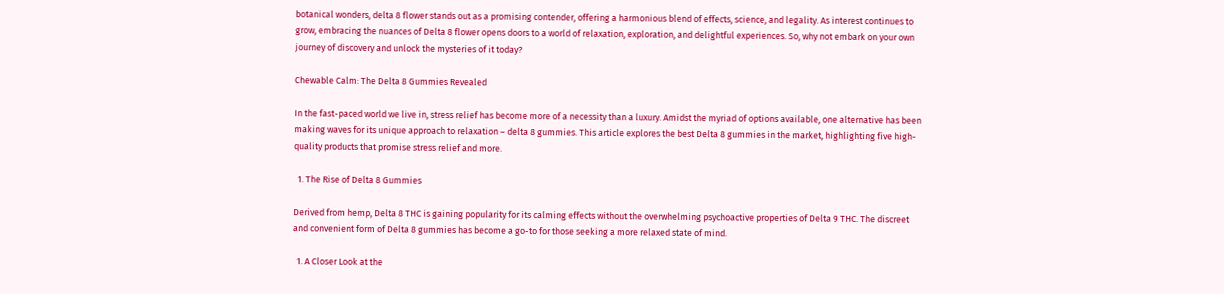botanical wonders, delta 8 flower stands out as a promising contender, offering a harmonious blend of effects, science, and legality. As interest continues to grow, embracing the nuances of Delta 8 flower opens doors to a world of relaxation, exploration, and delightful experiences. So, why not embark on your own journey of discovery and unlock the mysteries of it today?

Chewable Calm: The Delta 8 Gummies Revealed

In the fast-paced world we live in, stress relief has become more of a necessity than a luxury. Amidst the myriad of options available, one alternative has been making waves for its unique approach to relaxation – delta 8 gummies. This article explores the best Delta 8 gummies in the market, highlighting five high-quality products that promise stress relief and more.

  1. The Rise of Delta 8 Gummies

Derived from hemp, Delta 8 THC is gaining popularity for its calming effects without the overwhelming psychoactive properties of Delta 9 THC. The discreet and convenient form of Delta 8 gummies has become a go-to for those seeking a more relaxed state of mind.

  1. A Closer Look at the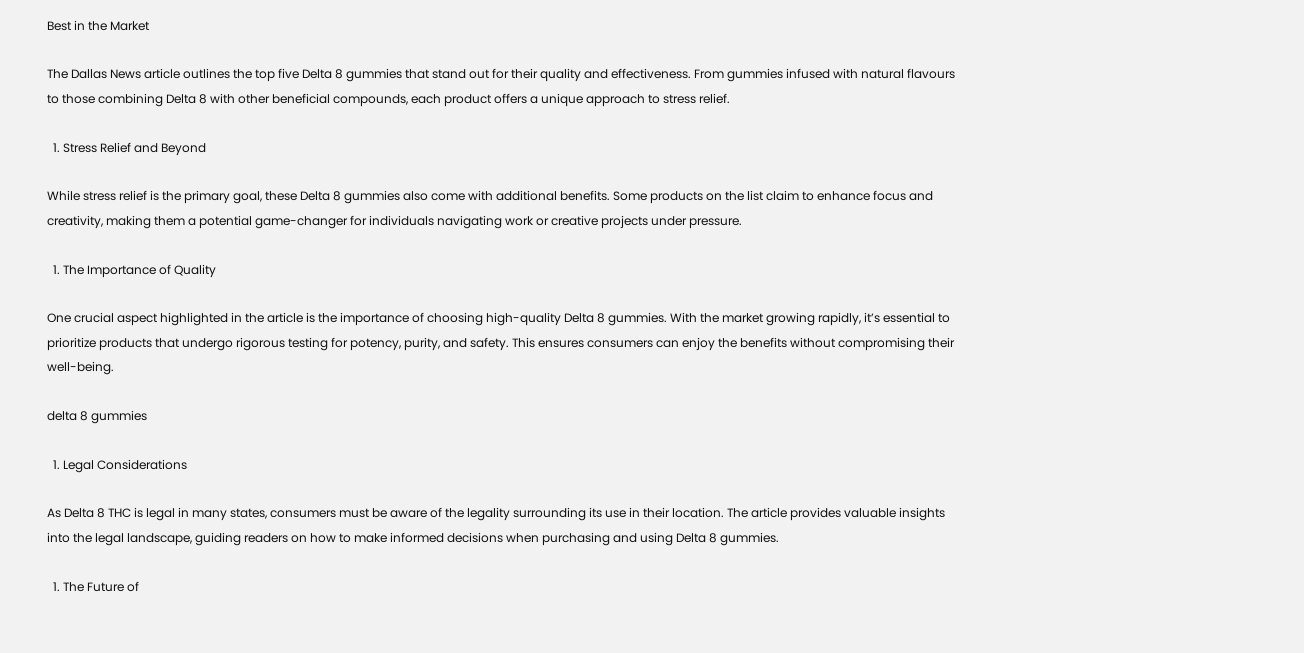Best in the Market

The Dallas News article outlines the top five Delta 8 gummies that stand out for their quality and effectiveness. From gummies infused with natural flavours to those combining Delta 8 with other beneficial compounds, each product offers a unique approach to stress relief.

  1. Stress Relief and Beyond

While stress relief is the primary goal, these Delta 8 gummies also come with additional benefits. Some products on the list claim to enhance focus and creativity, making them a potential game-changer for individuals navigating work or creative projects under pressure.

  1. The Importance of Quality

One crucial aspect highlighted in the article is the importance of choosing high-quality Delta 8 gummies. With the market growing rapidly, it’s essential to prioritize products that undergo rigorous testing for potency, purity, and safety. This ensures consumers can enjoy the benefits without compromising their well-being.

delta 8 gummies

  1. Legal Considerations

As Delta 8 THC is legal in many states, consumers must be aware of the legality surrounding its use in their location. The article provides valuable insights into the legal landscape, guiding readers on how to make informed decisions when purchasing and using Delta 8 gummies.

  1. The Future of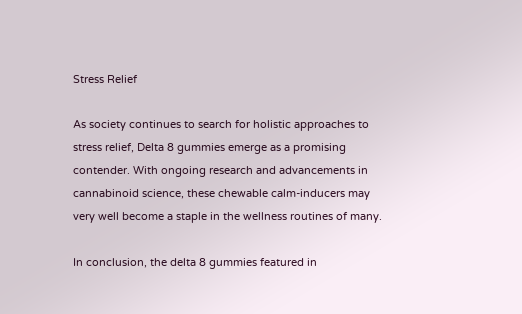Stress Relief

As society continues to search for holistic approaches to stress relief, Delta 8 gummies emerge as a promising contender. With ongoing research and advancements in cannabinoid science, these chewable calm-inducers may very well become a staple in the wellness routines of many.

In conclusion, the delta 8 gummies featured in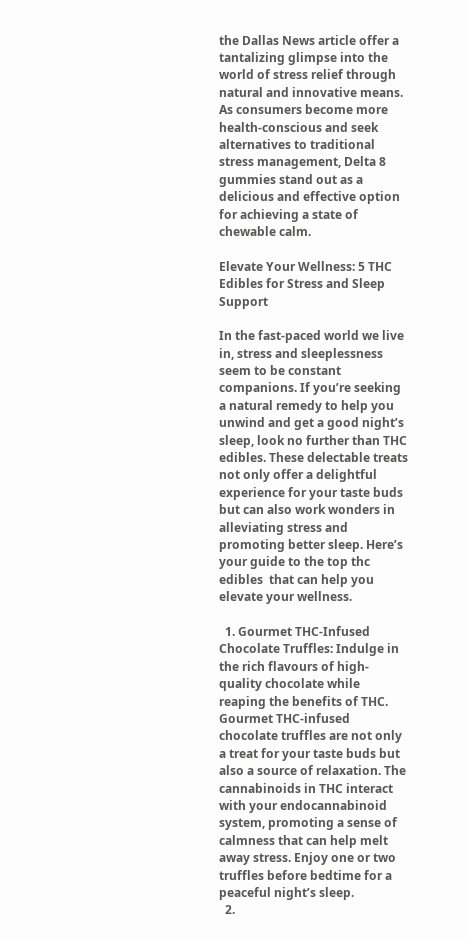the Dallas News article offer a tantalizing glimpse into the world of stress relief through natural and innovative means. As consumers become more health-conscious and seek alternatives to traditional stress management, Delta 8 gummies stand out as a delicious and effective option for achieving a state of chewable calm.

Elevate Your Wellness: 5 THC Edibles for Stress and Sleep Support

In the fast-paced world we live in, stress and sleeplessness seem to be constant companions. If you’re seeking a natural remedy to help you unwind and get a good night’s sleep, look no further than THC edibles. These delectable treats not only offer a delightful experience for your taste buds but can also work wonders in alleviating stress and promoting better sleep. Here’s your guide to the top thc edibles  that can help you elevate your wellness.

  1. Gourmet THC-Infused Chocolate Truffles: Indulge in the rich flavours of high-quality chocolate while reaping the benefits of THC. Gourmet THC-infused chocolate truffles are not only a treat for your taste buds but also a source of relaxation. The cannabinoids in THC interact with your endocannabinoid system, promoting a sense of calmness that can help melt away stress. Enjoy one or two truffles before bedtime for a peaceful night’s sleep.
  2.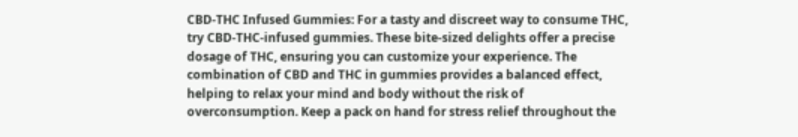CBD-THC Infused Gummies: For a tasty and discreet way to consume THC, try CBD-THC-infused gummies. These bite-sized delights offer a precise dosage of THC, ensuring you can customize your experience. The combination of CBD and THC in gummies provides a balanced effect, helping to relax your mind and body without the risk of overconsumption. Keep a pack on hand for stress relief throughout the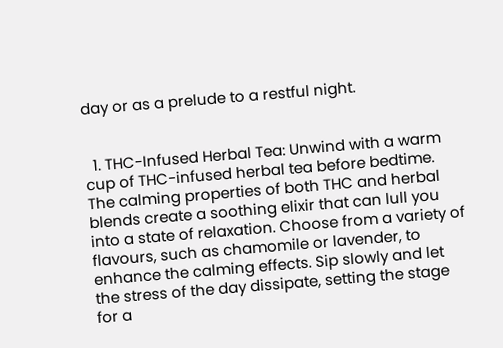day or as a prelude to a restful night.


  1. THC-Infused Herbal Tea: Unwind with a warm cup of THC-infused herbal tea before bedtime. The calming properties of both THC and herbal blends create a soothing elixir that can lull you into a state of relaxation. Choose from a variety of flavours, such as chamomile or lavender, to enhance the calming effects. Sip slowly and let the stress of the day dissipate, setting the stage for a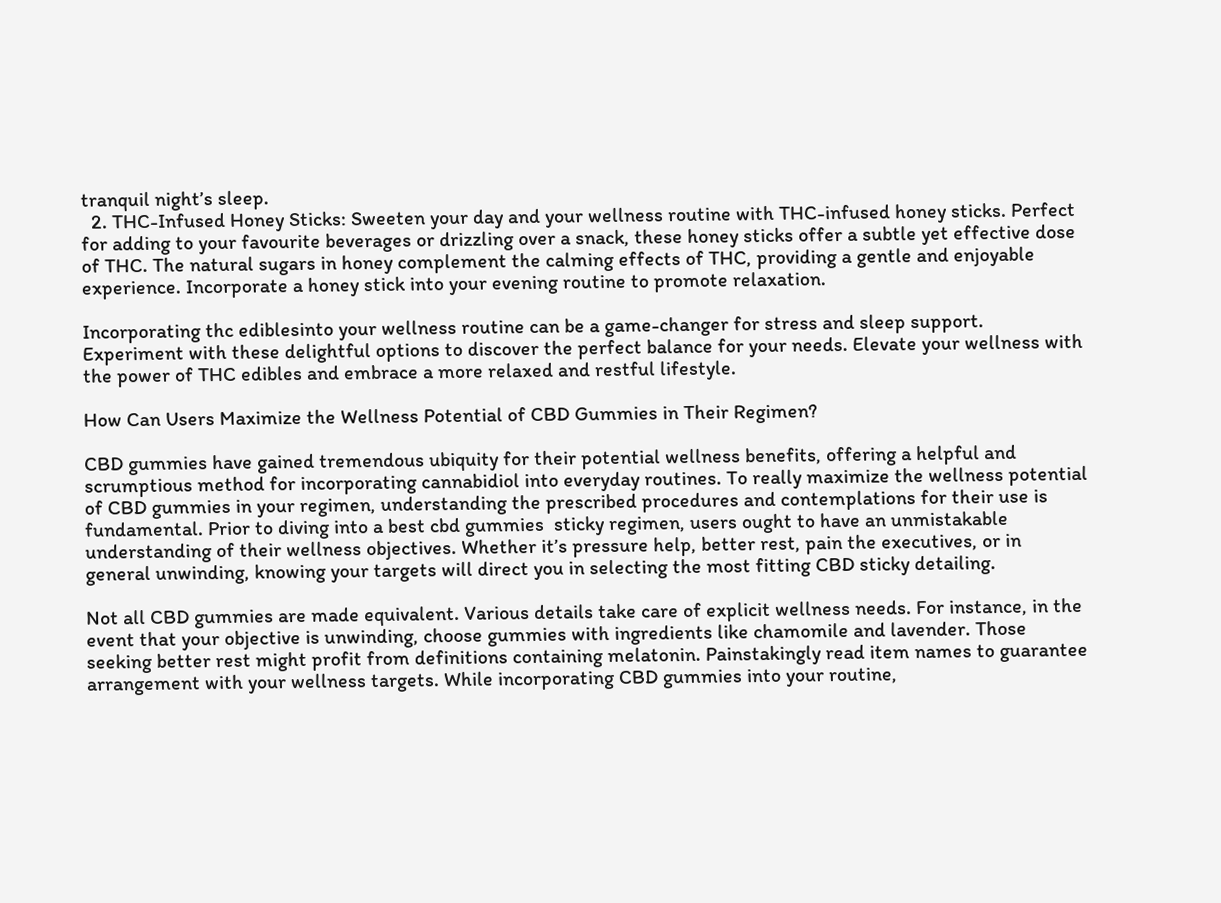tranquil night’s sleep.
  2. THC-Infused Honey Sticks: Sweeten your day and your wellness routine with THC-infused honey sticks. Perfect for adding to your favourite beverages or drizzling over a snack, these honey sticks offer a subtle yet effective dose of THC. The natural sugars in honey complement the calming effects of THC, providing a gentle and enjoyable experience. Incorporate a honey stick into your evening routine to promote relaxation.

Incorporating thc ediblesinto your wellness routine can be a game-changer for stress and sleep support. Experiment with these delightful options to discover the perfect balance for your needs. Elevate your wellness with the power of THC edibles and embrace a more relaxed and restful lifestyle.

How Can Users Maximize the Wellness Potential of CBD Gummies in Their Regimen?

CBD gummies have gained tremendous ubiquity for their potential wellness benefits, offering a helpful and scrumptious method for incorporating cannabidiol into everyday routines. To really maximize the wellness potential of CBD gummies in your regimen, understanding the prescribed procedures and contemplations for their use is fundamental. Prior to diving into a best cbd gummies  sticky regimen, users ought to have an unmistakable understanding of their wellness objectives. Whether it’s pressure help, better rest, pain the executives, or in general unwinding, knowing your targets will direct you in selecting the most fitting CBD sticky detailing.

Not all CBD gummies are made equivalent. Various details take care of explicit wellness needs. For instance, in the event that your objective is unwinding, choose gummies with ingredients like chamomile and lavender. Those seeking better rest might profit from definitions containing melatonin. Painstakingly read item names to guarantee arrangement with your wellness targets. While incorporating CBD gummies into your routine,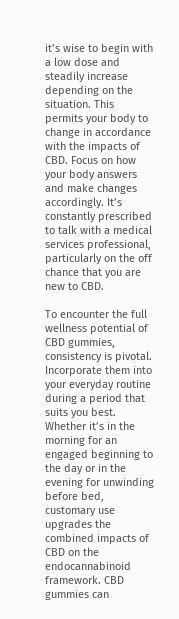it’s wise to begin with a low dose and steadily increase depending on the situation. This permits your body to change in accordance with the impacts of CBD. Focus on how your body answers and make changes accordingly. It’s constantly prescribed to talk with a medical services professional, particularly on the off chance that you are new to CBD.

To encounter the full wellness potential of CBD gummies, consistency is pivotal. Incorporate them into your everyday routine during a period that suits you best. Whether it’s in the morning for an engaged beginning to the day or in the evening for unwinding before bed, customary use upgrades the combined impacts of CBD on the endocannabinoid framework. CBD gummies can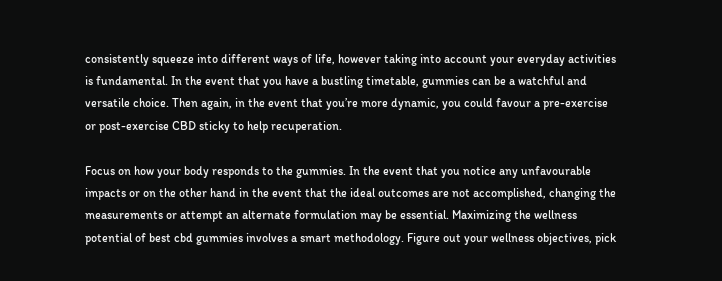consistently squeeze into different ways of life, however taking into account your everyday activities is fundamental. In the event that you have a bustling timetable, gummies can be a watchful and versatile choice. Then again, in the event that you’re more dynamic, you could favour a pre-exercise or post-exercise CBD sticky to help recuperation.

Focus on how your body responds to the gummies. In the event that you notice any unfavourable impacts or on the other hand in the event that the ideal outcomes are not accomplished, changing the measurements or attempt an alternate formulation may be essential. Maximizing the wellness potential of best cbd gummies involves a smart methodology. Figure out your wellness objectives, pick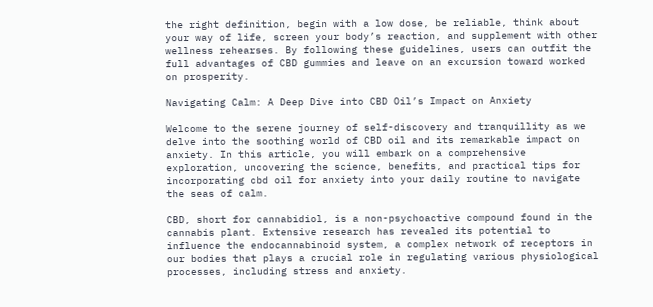the right definition, begin with a low dose, be reliable, think about your way of life, screen your body’s reaction, and supplement with other wellness rehearses. By following these guidelines, users can outfit the full advantages of CBD gummies and leave on an excursion toward worked on prosperity.

Navigating Calm: A Deep Dive into CBD Oil’s Impact on Anxiety

Welcome to the serene journey of self-discovery and tranquillity as we delve into the soothing world of CBD oil and its remarkable impact on anxiety. In this article, you will embark on a comprehensive exploration, uncovering the science, benefits, and practical tips for incorporating cbd oil for anxiety into your daily routine to navigate the seas of calm.

CBD, short for cannabidiol, is a non-psychoactive compound found in the cannabis plant. Extensive research has revealed its potential to influence the endocannabinoid system, a complex network of receptors in our bodies that plays a crucial role in regulating various physiological processes, including stress and anxiety.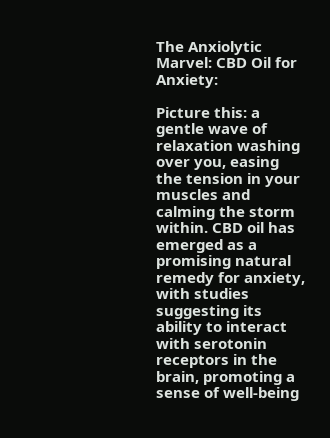The Anxiolytic Marvel: CBD Oil for Anxiety:

Picture this: a gentle wave of relaxation washing over you, easing the tension in your muscles and calming the storm within. CBD oil has emerged as a promising natural remedy for anxiety, with studies suggesting its ability to interact with serotonin receptors in the brain, promoting a sense of well-being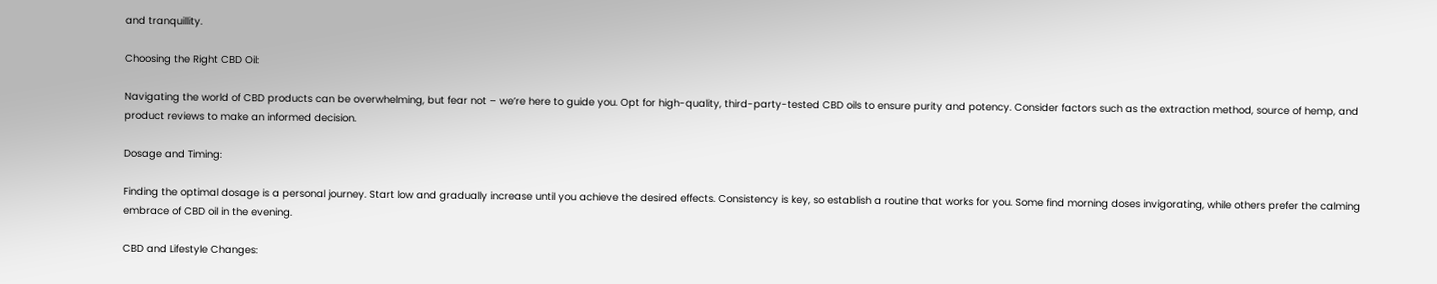and tranquillity.

Choosing the Right CBD Oil:

Navigating the world of CBD products can be overwhelming, but fear not – we’re here to guide you. Opt for high-quality, third-party-tested CBD oils to ensure purity and potency. Consider factors such as the extraction method, source of hemp, and product reviews to make an informed decision.

Dosage and Timing:

Finding the optimal dosage is a personal journey. Start low and gradually increase until you achieve the desired effects. Consistency is key, so establish a routine that works for you. Some find morning doses invigorating, while others prefer the calming embrace of CBD oil in the evening.

CBD and Lifestyle Changes: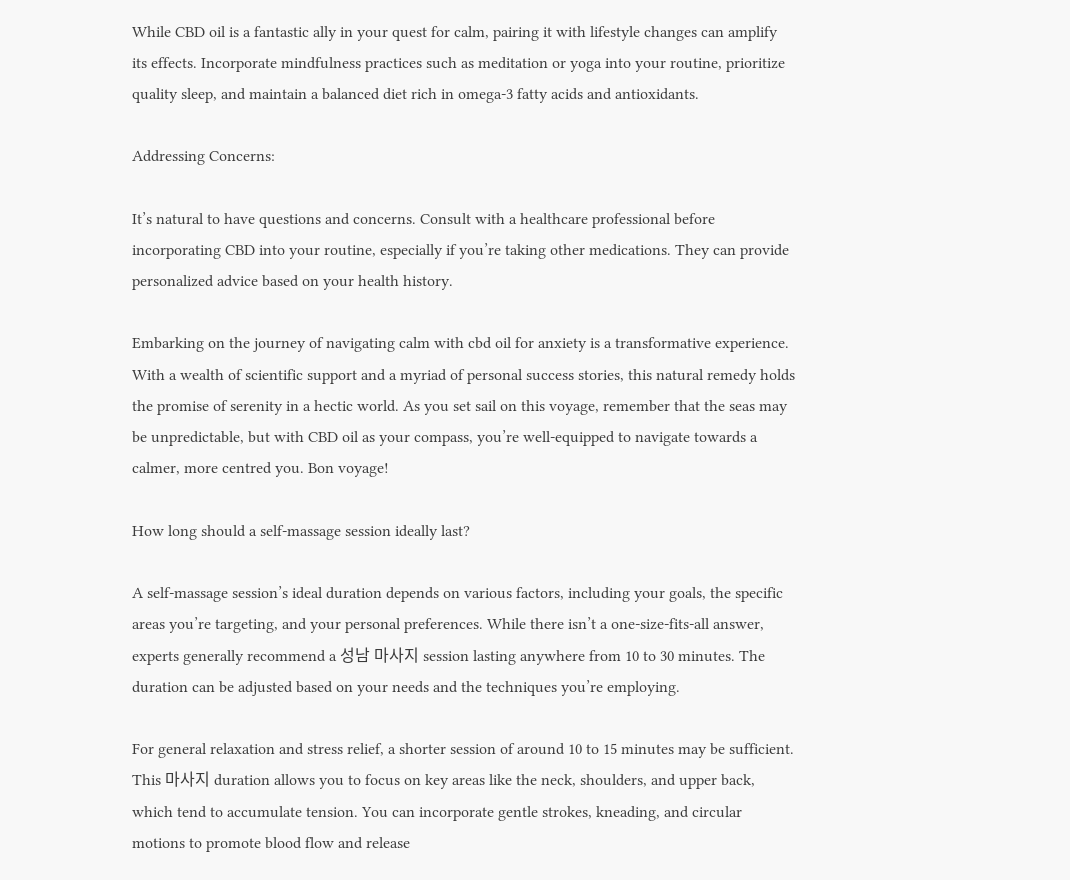While CBD oil is a fantastic ally in your quest for calm, pairing it with lifestyle changes can amplify its effects. Incorporate mindfulness practices such as meditation or yoga into your routine, prioritize quality sleep, and maintain a balanced diet rich in omega-3 fatty acids and antioxidants.

Addressing Concerns:

It’s natural to have questions and concerns. Consult with a healthcare professional before incorporating CBD into your routine, especially if you’re taking other medications. They can provide personalized advice based on your health history.

Embarking on the journey of navigating calm with cbd oil for anxiety is a transformative experience. With a wealth of scientific support and a myriad of personal success stories, this natural remedy holds the promise of serenity in a hectic world. As you set sail on this voyage, remember that the seas may be unpredictable, but with CBD oil as your compass, you’re well-equipped to navigate towards a calmer, more centred you. Bon voyage!

How long should a self-massage session ideally last?

A self-massage session’s ideal duration depends on various factors, including your goals, the specific areas you’re targeting, and your personal preferences. While there isn’t a one-size-fits-all answer, experts generally recommend a 성남 마사지 session lasting anywhere from 10 to 30 minutes. The duration can be adjusted based on your needs and the techniques you’re employing.

For general relaxation and stress relief, a shorter session of around 10 to 15 minutes may be sufficient. This 마사지 duration allows you to focus on key areas like the neck, shoulders, and upper back, which tend to accumulate tension. You can incorporate gentle strokes, kneading, and circular motions to promote blood flow and release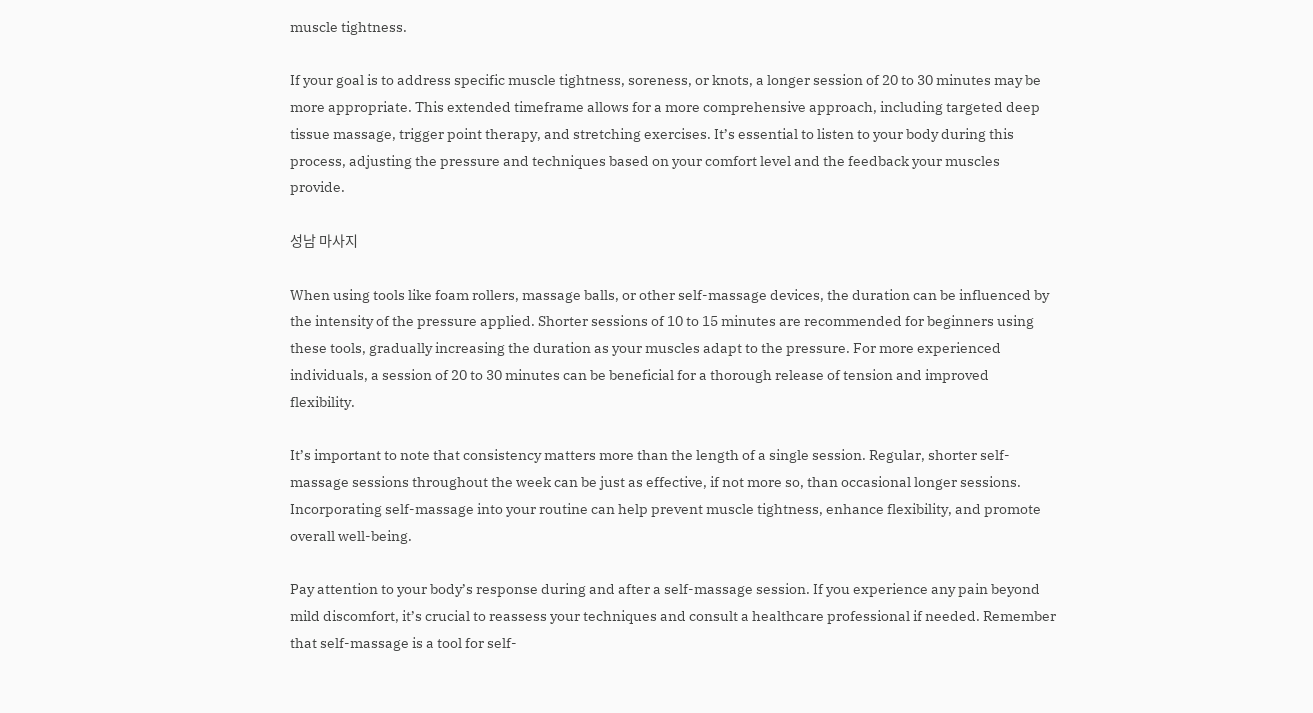muscle tightness.

If your goal is to address specific muscle tightness, soreness, or knots, a longer session of 20 to 30 minutes may be more appropriate. This extended timeframe allows for a more comprehensive approach, including targeted deep tissue massage, trigger point therapy, and stretching exercises. It’s essential to listen to your body during this process, adjusting the pressure and techniques based on your comfort level and the feedback your muscles provide.

성남 마사지

When using tools like foam rollers, massage balls, or other self-massage devices, the duration can be influenced by the intensity of the pressure applied. Shorter sessions of 10 to 15 minutes are recommended for beginners using these tools, gradually increasing the duration as your muscles adapt to the pressure. For more experienced individuals, a session of 20 to 30 minutes can be beneficial for a thorough release of tension and improved flexibility.

It’s important to note that consistency matters more than the length of a single session. Regular, shorter self-massage sessions throughout the week can be just as effective, if not more so, than occasional longer sessions. Incorporating self-massage into your routine can help prevent muscle tightness, enhance flexibility, and promote overall well-being.

Pay attention to your body’s response during and after a self-massage session. If you experience any pain beyond mild discomfort, it’s crucial to reassess your techniques and consult a healthcare professional if needed. Remember that self-massage is a tool for self-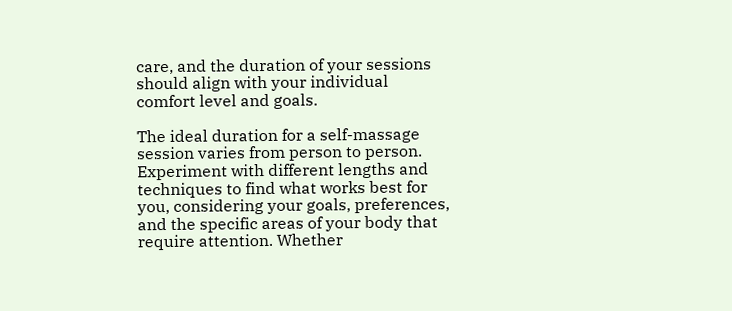care, and the duration of your sessions should align with your individual comfort level and goals.

The ideal duration for a self-massage session varies from person to person. Experiment with different lengths and techniques to find what works best for you, considering your goals, preferences, and the specific areas of your body that require attention. Whether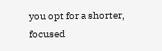you opt for a shorter, focused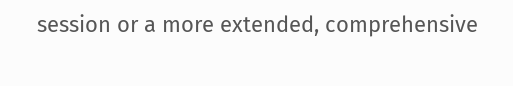session or a more extended, comprehensive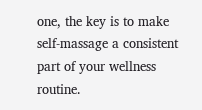one, the key is to make self-massage a consistent part of your wellness routine.